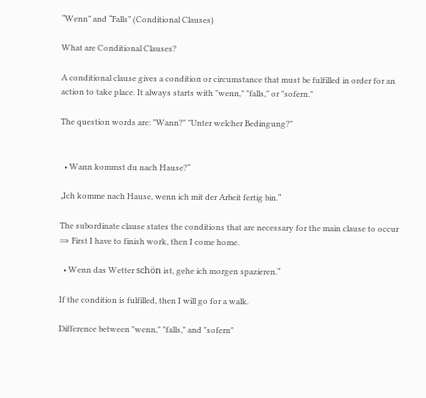“Wenn” and “Falls” (Conditional Clauses)

What are Conditional Clauses?

A conditional clause gives a condition or circumstance that must be fulfilled in order for an action to take place. It always starts with "wenn," "falls," or "sofern."

The question words are: "Wann?" "Unter welcher Bedingung?"


  • Wann kommst du nach Hause?“

„Ich komme nach Hause, wenn ich mit der Arbeit fertig bin.“

The subordinate clause states the conditions that are necessary for the main clause to occur ⇒ First I have to finish work, then I come home.

  • Wenn das Wetter schön ist, gehe ich morgen spazieren.“

If the condition is fulfilled, then I will go for a walk.

Difference between "wenn," "falls," and "sofern"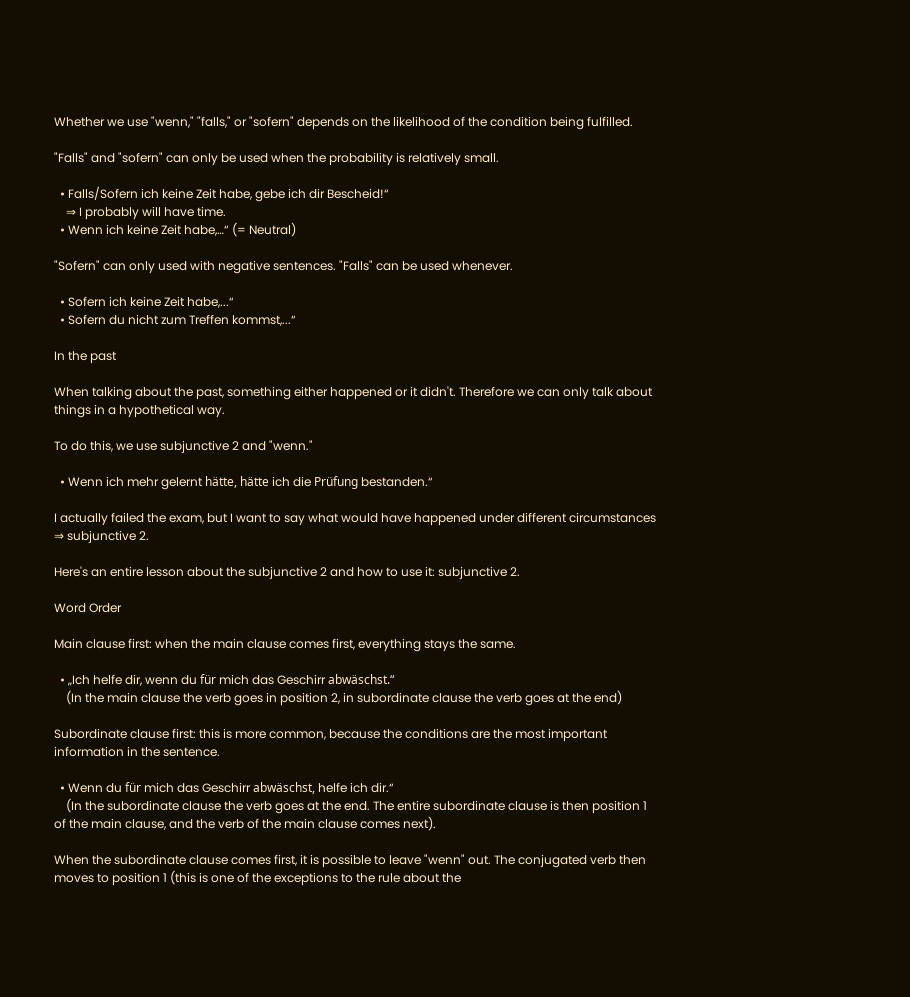Whether we use "wenn," "falls," or "sofern" depends on the likelihood of the condition being fulfilled.

"Falls" and "sofern" can only be used when the probability is relatively small.

  • Falls/Sofern ich keine Zeit habe, gebe ich dir Bescheid!“
    ⇒ I probably will have time.
  • Wenn ich keine Zeit habe,…“ (= Neutral)

"Sofern" can only used with negative sentences. "Falls" can be used whenever.

  • Sofern ich keine Zeit habe,...“
  • Sofern du nicht zum Treffen kommst,...“

In the past

When talking about the past, something either happened or it didn't. Therefore we can only talk about things in a hypothetical way.

To do this, we use subjunctive 2 and "wenn."

  • Wenn ich mehr gelernt hätte, hätte ich die Prüfung bestanden.“

I actually failed the exam, but I want to say what would have happened under different circumstances ⇒ subjunctive 2.

Here's an entire lesson about the subjunctive 2 and how to use it: subjunctive 2.

Word Order

Main clause first: when the main clause comes first, everything stays the same.

  • „Ich helfe dir, wenn du für mich das Geschirr abwäschst.“
    (In the main clause the verb goes in position 2, in subordinate clause the verb goes at the end)

Subordinate clause first: this is more common, because the conditions are the most important information in the sentence.

  • Wenn du für mich das Geschirr abwäschst, helfe ich dir.“
    (In the subordinate clause the verb goes at the end. The entire subordinate clause is then position 1 of the main clause, and the verb of the main clause comes next).

When the subordinate clause comes first, it is possible to leave "wenn" out. The conjugated verb then moves to position 1 (this is one of the exceptions to the rule about the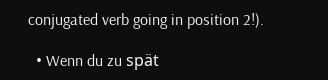conjugated verb going in position 2!).

  • Wenn du zu spät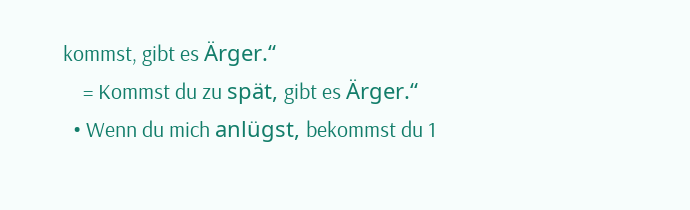kommst, gibt es Ärger.“
    = Kommst du zu spät, gibt es Ärger.“
  • Wenn du mich anlügst, bekommst du 1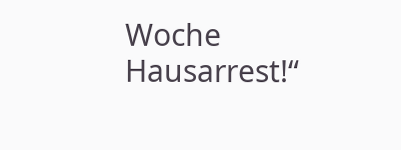Woche Hausarrest!“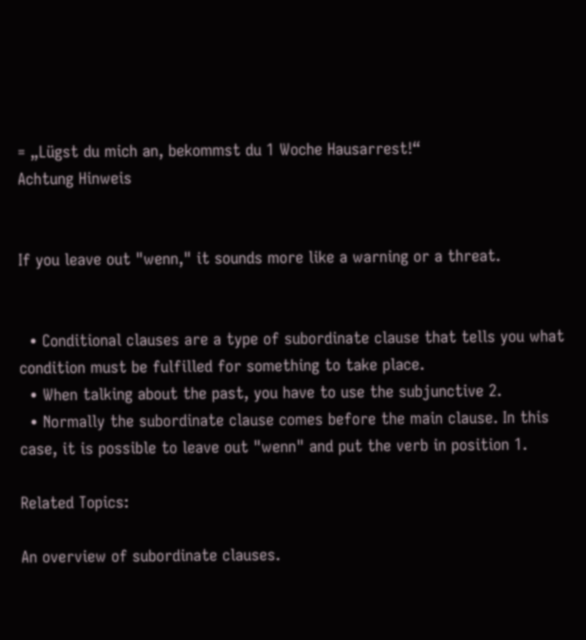= „Lügst du mich an, bekommst du 1 Woche Hausarrest!“
Achtung Hinweis


If you leave out "wenn," it sounds more like a warning or a threat.


  • Conditional clauses are a type of subordinate clause that tells you what condition must be fulfilled for something to take place.
  • When talking about the past, you have to use the subjunctive 2.
  • Normally the subordinate clause comes before the main clause. In this case, it is possible to leave out "wenn" and put the verb in position 1.

Related Topics:

An overview of subordinate clauses.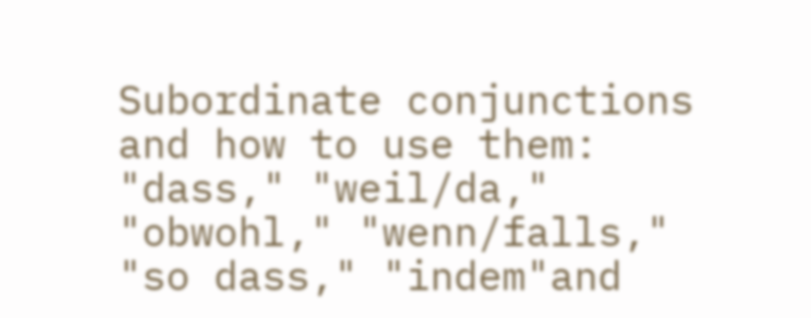Subordinate conjunctions and how to use them: "dass," "weil/da," "obwohl," "wenn/falls," "so dass," "indem"and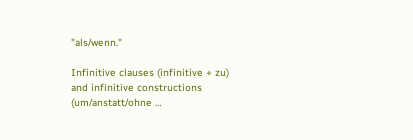"als/wenn."

Infinitive clauses (infinitive + zu) and infinitive constructions (um/anstatt/ohne …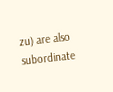zu) are also subordinate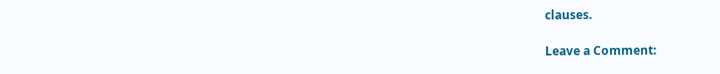clauses.

Leave a Comment: